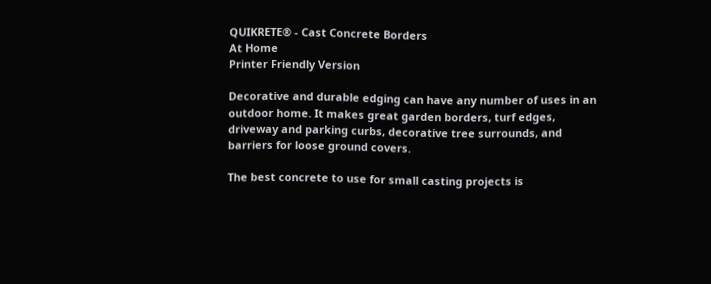QUIKRETE® - Cast Concrete Borders
At Home
Printer Friendly Version

Decorative and durable edging can have any number of uses in an outdoor home. It makes great garden borders, turf edges, driveway and parking curbs, decorative tree surrounds, and barriers for loose ground covers.

The best concrete to use for small casting projects is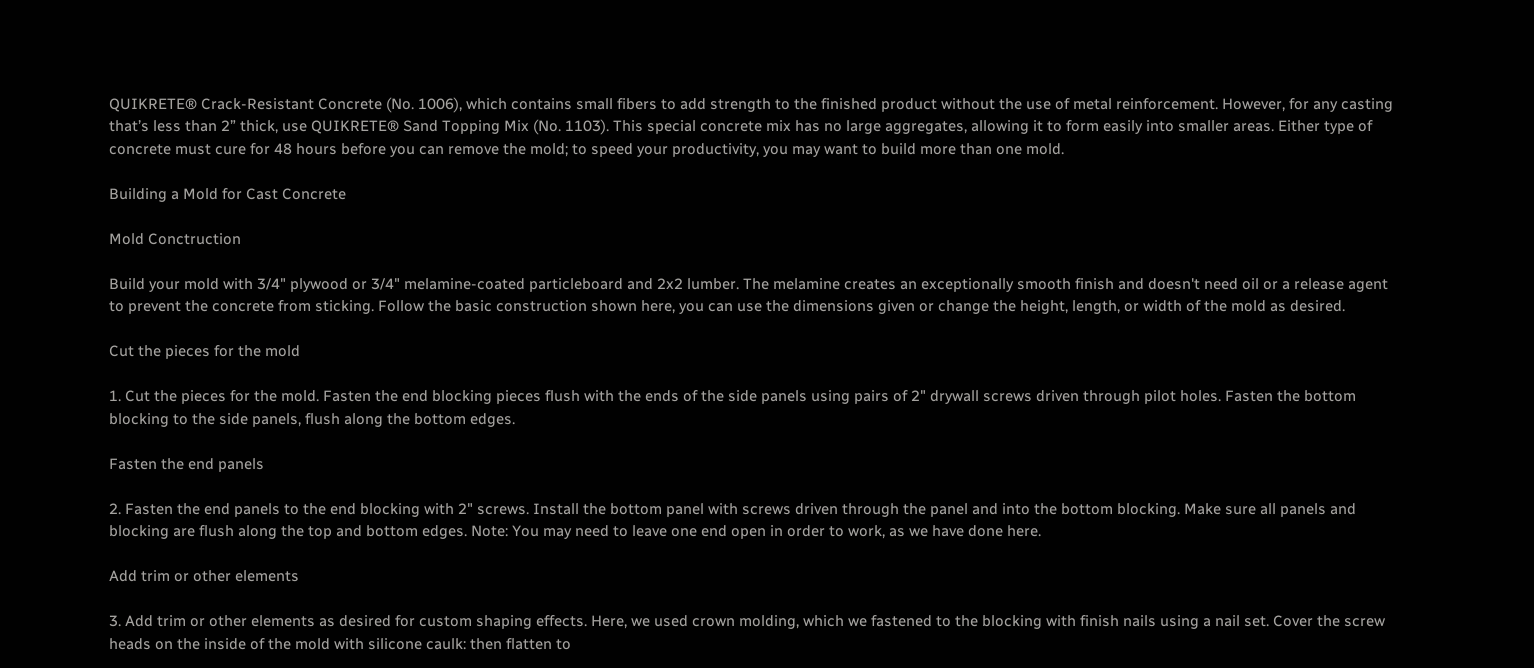QUIKRETE® Crack-Resistant Concrete (No. 1006), which contains small fibers to add strength to the finished product without the use of metal reinforcement. However, for any casting that’s less than 2” thick, use QUIKRETE® Sand Topping Mix (No. 1103). This special concrete mix has no large aggregates, allowing it to form easily into smaller areas. Either type of concrete must cure for 48 hours before you can remove the mold; to speed your productivity, you may want to build more than one mold.

Building a Mold for Cast Concrete

Mold Conctruction

Build your mold with 3/4" plywood or 3/4" melamine-coated particleboard and 2x2 lumber. The melamine creates an exceptionally smooth finish and doesn't need oil or a release agent to prevent the concrete from sticking. Follow the basic construction shown here, you can use the dimensions given or change the height, length, or width of the mold as desired.

Cut the pieces for the mold

1. Cut the pieces for the mold. Fasten the end blocking pieces flush with the ends of the side panels using pairs of 2" drywall screws driven through pilot holes. Fasten the bottom blocking to the side panels, flush along the bottom edges.

Fasten the end panels

2. Fasten the end panels to the end blocking with 2" screws. Install the bottom panel with screws driven through the panel and into the bottom blocking. Make sure all panels and blocking are flush along the top and bottom edges. Note: You may need to leave one end open in order to work, as we have done here.

Add trim or other elements

3. Add trim or other elements as desired for custom shaping effects. Here, we used crown molding, which we fastened to the blocking with finish nails using a nail set. Cover the screw heads on the inside of the mold with silicone caulk: then flatten to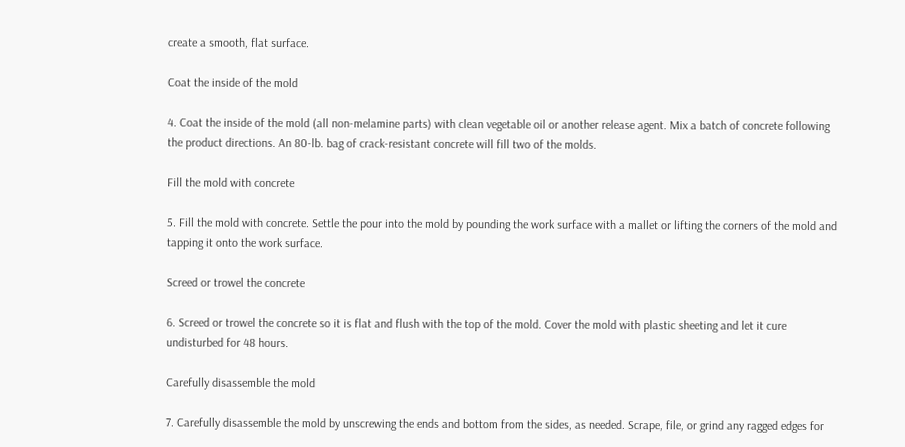create a smooth, flat surface.

Coat the inside of the mold

4. Coat the inside of the mold (all non-melamine parts) with clean vegetable oil or another release agent. Mix a batch of concrete following the product directions. An 80-lb. bag of crack-resistant concrete will fill two of the molds.

Fill the mold with concrete

5. Fill the mold with concrete. Settle the pour into the mold by pounding the work surface with a mallet or lifting the corners of the mold and tapping it onto the work surface.

Screed or trowel the concrete

6. Screed or trowel the concrete so it is flat and flush with the top of the mold. Cover the mold with plastic sheeting and let it cure undisturbed for 48 hours.

Carefully disassemble the mold

7. Carefully disassemble the mold by unscrewing the ends and bottom from the sides, as needed. Scrape, file, or grind any ragged edges for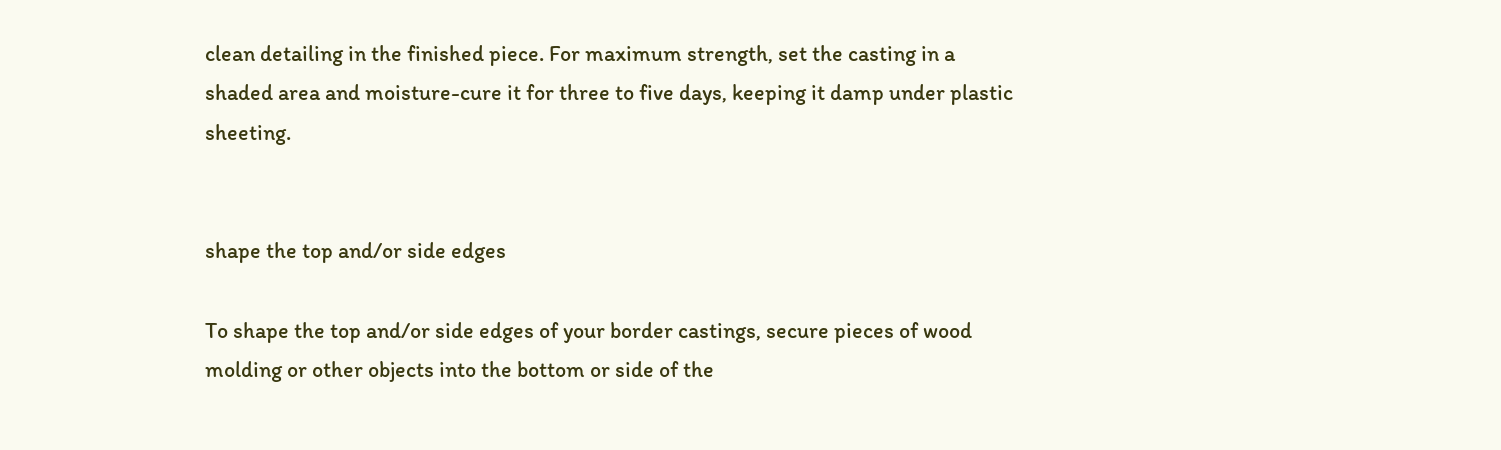clean detailing in the finished piece. For maximum strength, set the casting in a shaded area and moisture-cure it for three to five days, keeping it damp under plastic sheeting.


shape the top and/or side edges

To shape the top and/or side edges of your border castings, secure pieces of wood molding or other objects into the bottom or side of the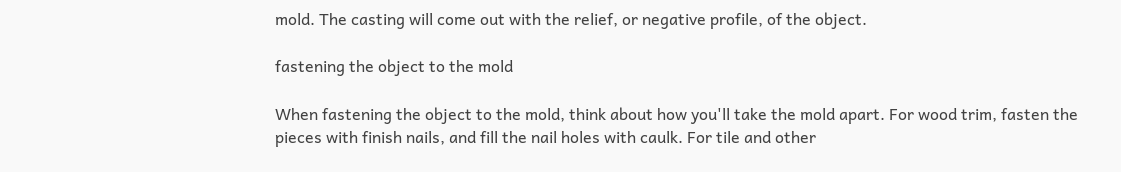mold. The casting will come out with the relief, or negative profile, of the object.

fastening the object to the mold

When fastening the object to the mold, think about how you'll take the mold apart. For wood trim, fasten the pieces with finish nails, and fill the nail holes with caulk. For tile and other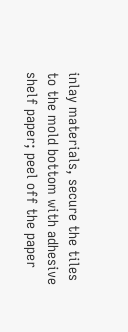inlay materials, secure the tiles to the mold bottom with adhesive shelf paper; peel off the paper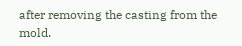after removing the casting from the mold.